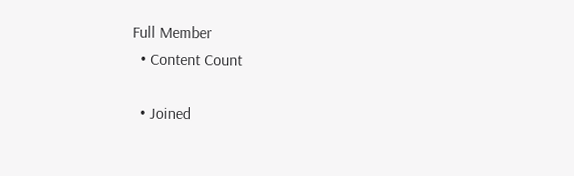Full Member
  • Content Count

  • Joined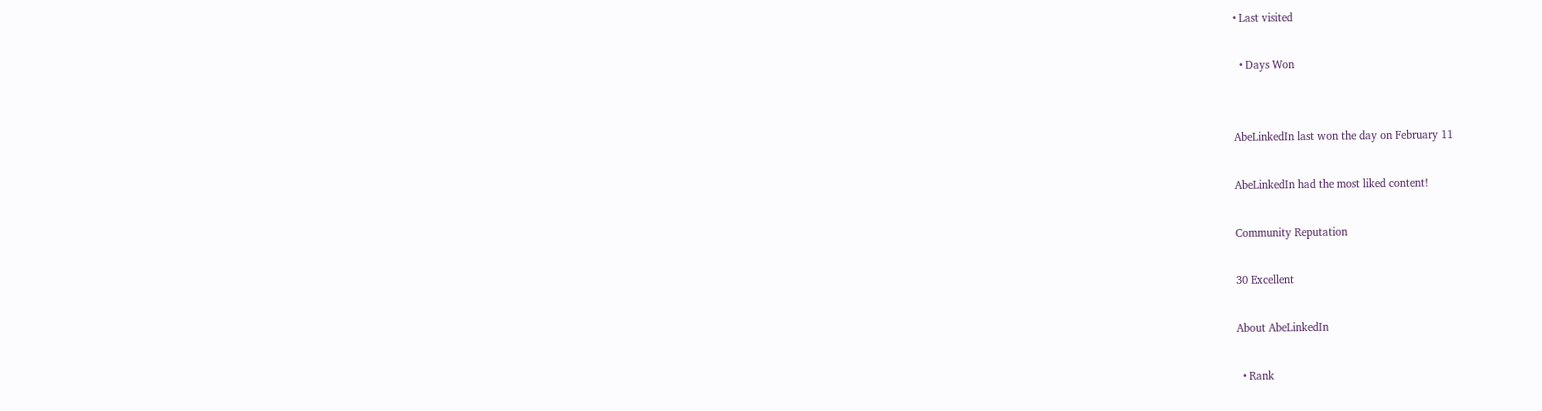• Last visited

  • Days Won


AbeLinkedIn last won the day on February 11

AbeLinkedIn had the most liked content!

Community Reputation

30 Excellent

About AbeLinkedIn

  • Rank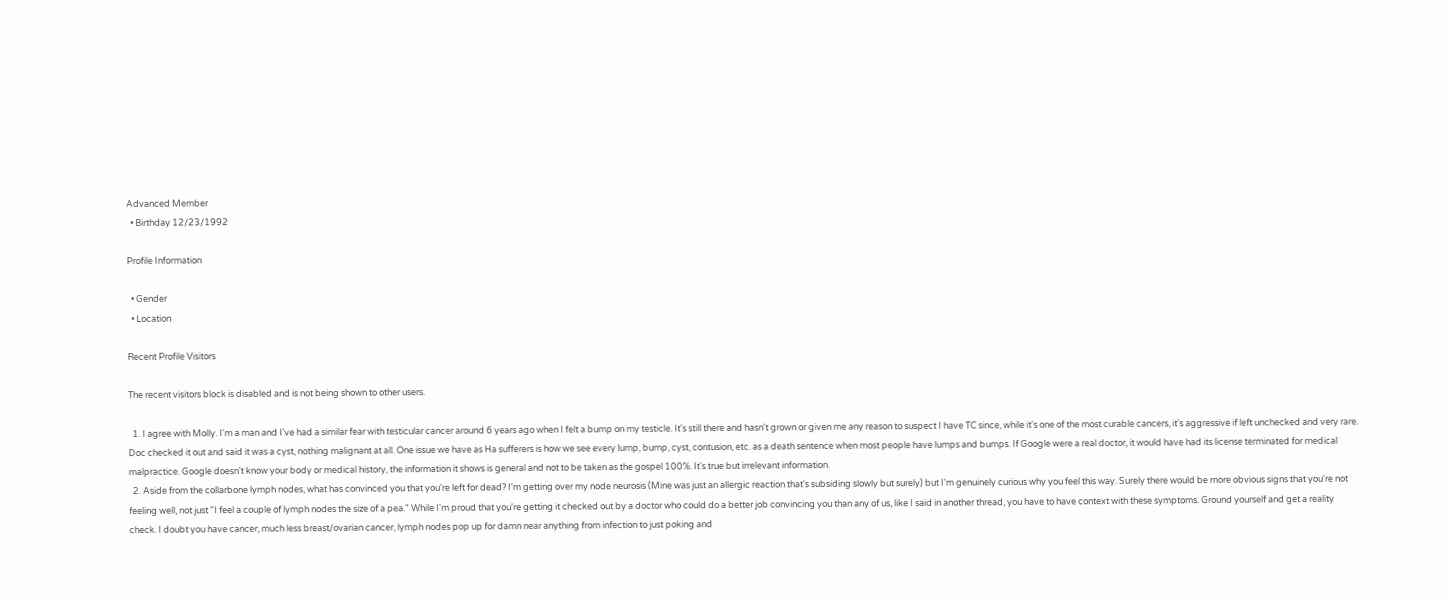Advanced Member
  • Birthday 12/23/1992

Profile Information

  • Gender
  • Location

Recent Profile Visitors

The recent visitors block is disabled and is not being shown to other users.

  1. I agree with Molly. I'm a man and I've had a similar fear with testicular cancer around 6 years ago when I felt a bump on my testicle. It's still there and hasn't grown or given me any reason to suspect I have TC since, while it's one of the most curable cancers, it's aggressive if left unchecked and very rare. Doc checked it out and said it was a cyst, nothing malignant at all. One issue we have as Ha sufferers is how we see every lump, bump, cyst, contusion, etc. as a death sentence when most people have lumps and bumps. If Google were a real doctor, it would have had its license terminated for medical malpractice. Google doesn't know your body or medical history, the information it shows is general and not to be taken as the gospel 100%. It's true but irrelevant information.
  2. Aside from the collarbone lymph nodes, what has convinced you that you're left for dead? I'm getting over my node neurosis (Mine was just an allergic reaction that's subsiding slowly but surely) but I'm genuinely curious why you feel this way. Surely there would be more obvious signs that you're not feeling well, not just "I feel a couple of lymph nodes the size of a pea." While I'm proud that you're getting it checked out by a doctor who could do a better job convincing you than any of us, like I said in another thread, you have to have context with these symptoms. Ground yourself and get a reality check. I doubt you have cancer, much less breast/ovarian cancer, lymph nodes pop up for damn near anything from infection to just poking and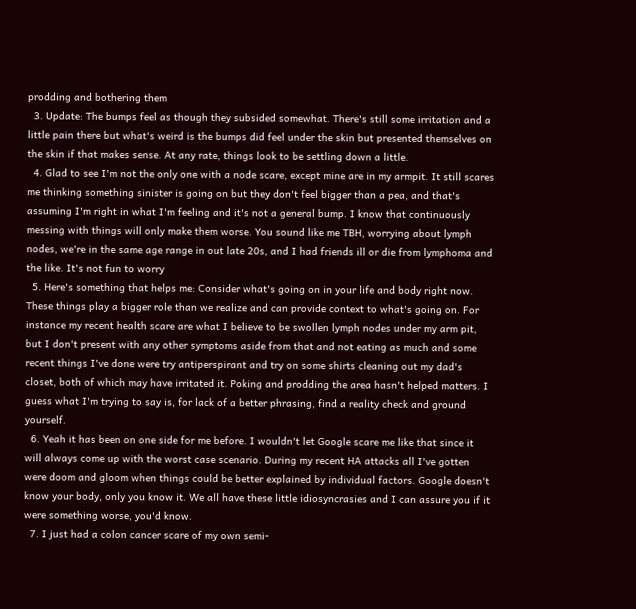prodding and bothering them
  3. Update: The bumps feel as though they subsided somewhat. There's still some irritation and a little pain there but what's weird is the bumps did feel under the skin but presented themselves on the skin if that makes sense. At any rate, things look to be settling down a little.
  4. Glad to see I'm not the only one with a node scare, except mine are in my armpit. It still scares me thinking something sinister is going on but they don't feel bigger than a pea, and that's assuming I'm right in what I'm feeling and it's not a general bump. I know that continuously messing with things will only make them worse. You sound like me TBH, worrying about lymph nodes, we're in the same age range in out late 20s, and I had friends ill or die from lymphoma and the like. It's not fun to worry
  5. Here's something that helps me: Consider what's going on in your life and body right now. These things play a bigger role than we realize and can provide context to what's going on. For instance my recent health scare are what I believe to be swollen lymph nodes under my arm pit, but I don't present with any other symptoms aside from that and not eating as much and some recent things I've done were try antiperspirant and try on some shirts cleaning out my dad's closet, both of which may have irritated it. Poking and prodding the area hasn't helped matters. I guess what I'm trying to say is, for lack of a better phrasing, find a reality check and ground yourself.
  6. Yeah it has been on one side for me before. I wouldn't let Google scare me like that since it will always come up with the worst case scenario. During my recent HA attacks all I've gotten were doom and gloom when things could be better explained by individual factors. Google doesn't know your body, only you know it. We all have these little idiosyncrasies and I can assure you if it were something worse, you'd know.
  7. I just had a colon cancer scare of my own semi-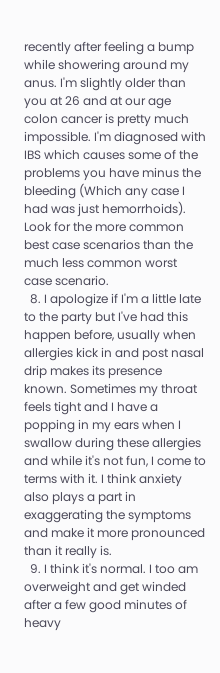recently after feeling a bump while showering around my anus. I'm slightly older than you at 26 and at our age colon cancer is pretty much impossible. I'm diagnosed with IBS which causes some of the problems you have minus the bleeding (Which any case I had was just hemorrhoids). Look for the more common best case scenarios than the much less common worst case scenario.
  8. I apologize if I'm a little late to the party but I've had this happen before, usually when allergies kick in and post nasal drip makes its presence known. Sometimes my throat feels tight and I have a popping in my ears when I swallow during these allergies and while it's not fun, I come to terms with it. I think anxiety also plays a part in exaggerating the symptoms and make it more pronounced than it really is.
  9. I think it's normal. I too am overweight and get winded after a few good minutes of heavy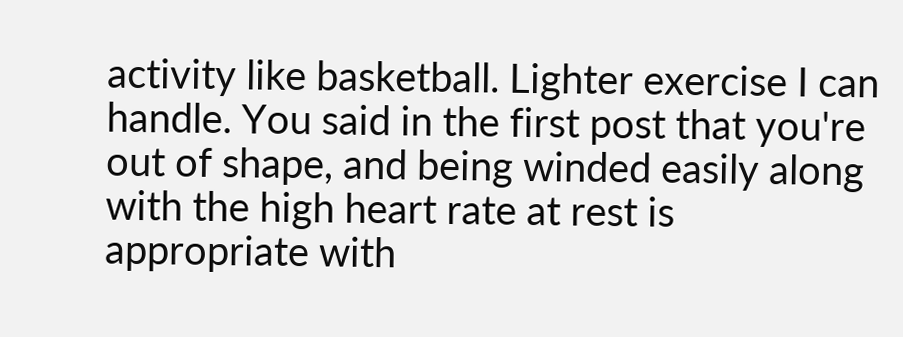activity like basketball. Lighter exercise I can handle. You said in the first post that you're out of shape, and being winded easily along with the high heart rate at rest is appropriate with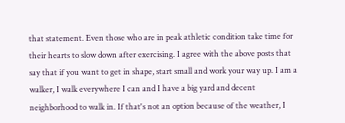that statement. Even those who are in peak athletic condition take time for their hearts to slow down after exercising. I agree with the above posts that say that if you want to get in shape, start small and work your way up. I am a walker, I walk everywhere I can and I have a big yard and decent neighborhood to walk in. If that's not an option because of the weather, I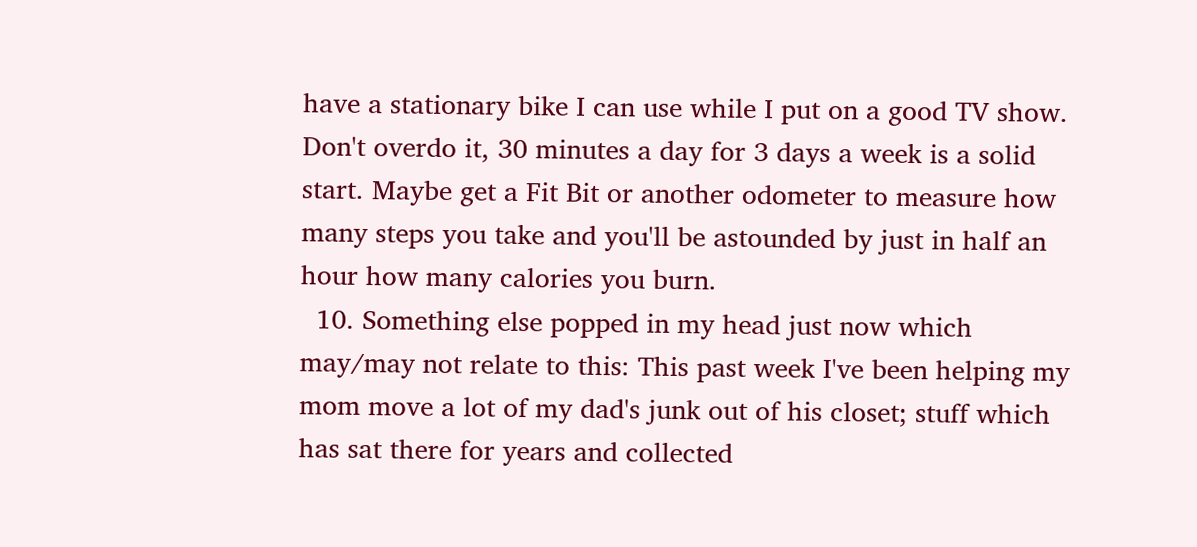have a stationary bike I can use while I put on a good TV show. Don't overdo it, 30 minutes a day for 3 days a week is a solid start. Maybe get a Fit Bit or another odometer to measure how many steps you take and you'll be astounded by just in half an hour how many calories you burn.
  10. Something else popped in my head just now which may/may not relate to this: This past week I've been helping my mom move a lot of my dad's junk out of his closet; stuff which has sat there for years and collected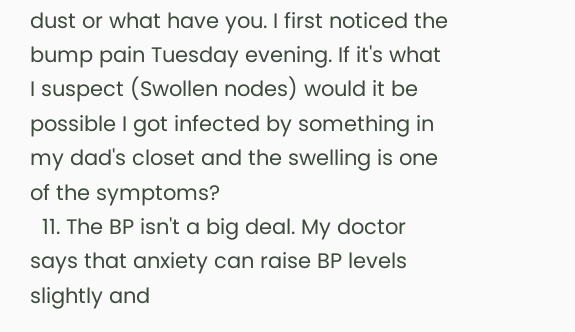dust or what have you. I first noticed the bump pain Tuesday evening. If it's what I suspect (Swollen nodes) would it be possible I got infected by something in my dad's closet and the swelling is one of the symptoms?
  11. The BP isn't a big deal. My doctor says that anxiety can raise BP levels slightly and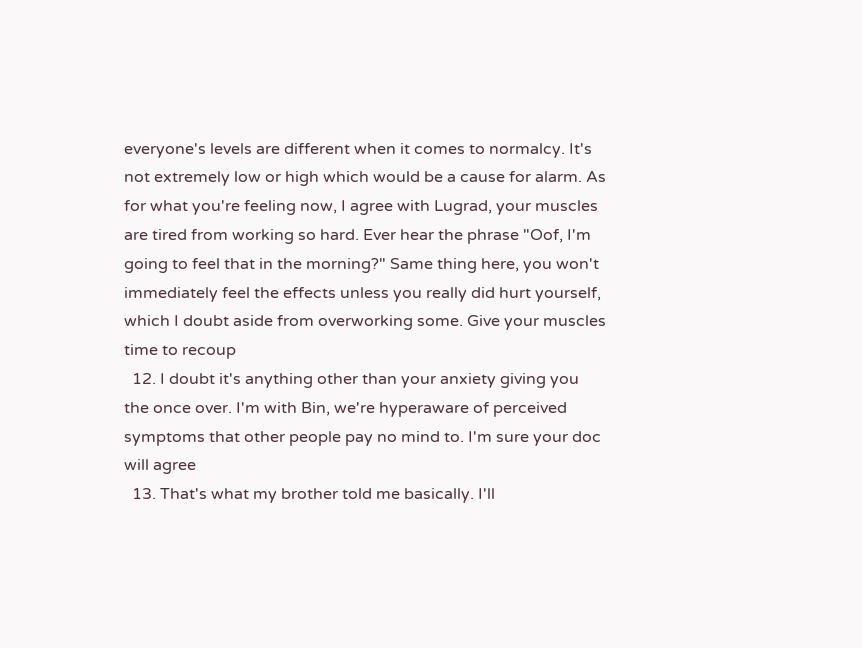everyone's levels are different when it comes to normalcy. It's not extremely low or high which would be a cause for alarm. As for what you're feeling now, I agree with Lugrad, your muscles are tired from working so hard. Ever hear the phrase "Oof, I'm going to feel that in the morning?" Same thing here, you won't immediately feel the effects unless you really did hurt yourself, which I doubt aside from overworking some. Give your muscles time to recoup
  12. I doubt it's anything other than your anxiety giving you the once over. I'm with Bin, we're hyperaware of perceived symptoms that other people pay no mind to. I'm sure your doc will agree
  13. That's what my brother told me basically. I'll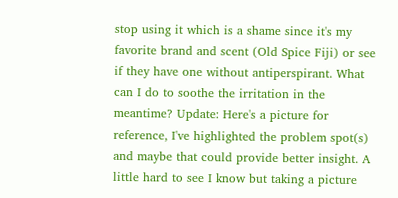stop using it which is a shame since it's my favorite brand and scent (Old Spice Fiji) or see if they have one without antiperspirant. What can I do to soothe the irritation in the meantime? Update: Here's a picture for reference, I've highlighted the problem spot(s) and maybe that could provide better insight. A little hard to see I know but taking a picture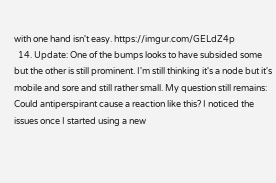with one hand isn't easy. https://imgur.com/GELdZ4p
  14. Update: One of the bumps looks to have subsided some but the other is still prominent. I'm still thinking it's a node but it's mobile and sore and still rather small. My question still remains: Could antiperspirant cause a reaction like this? I noticed the issues once I started using a new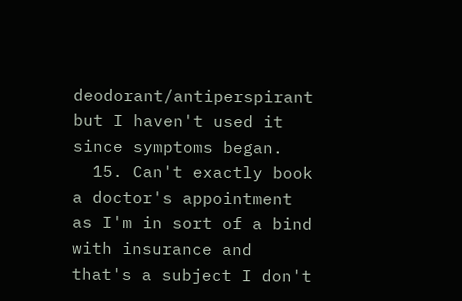deodorant/antiperspirant but I haven't used it since symptoms began.
  15. Can't exactly book a doctor's appointment as I'm in sort of a bind with insurance and that's a subject I don't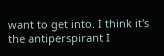want to get into. I think it's the antiperspirant I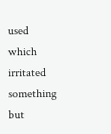used which irritated something but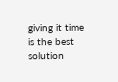giving it time is the best solution